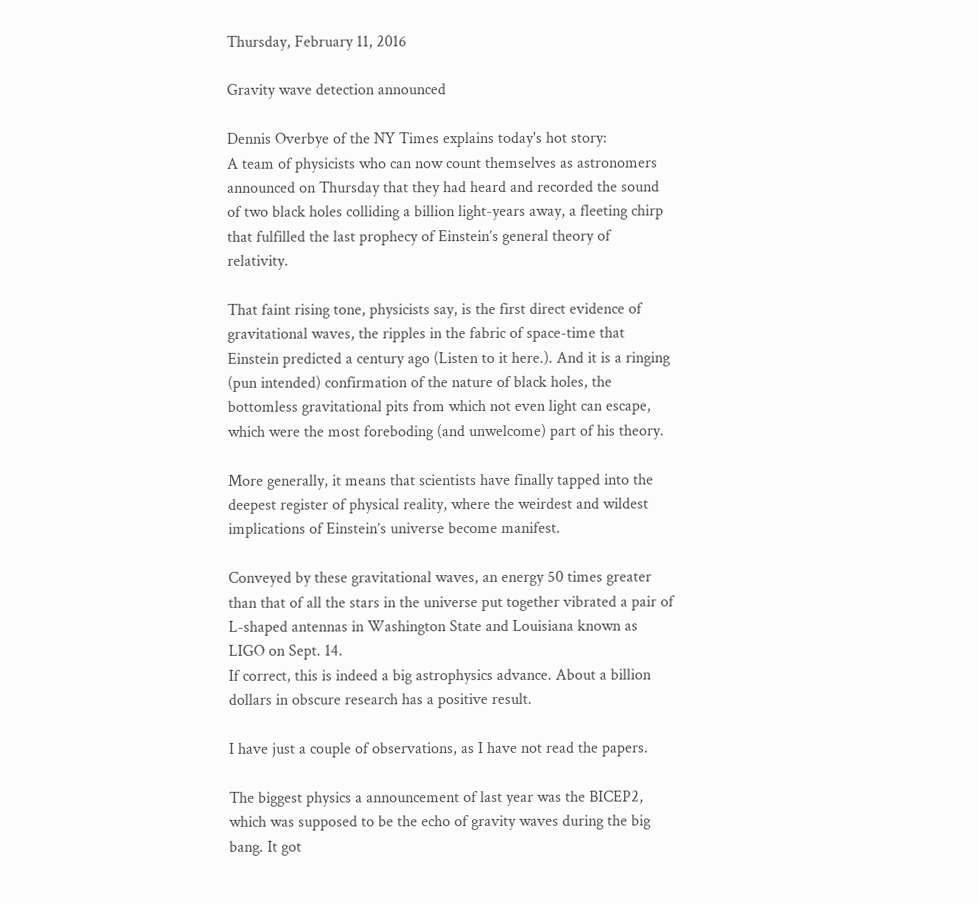Thursday, February 11, 2016

Gravity wave detection announced

Dennis Overbye of the NY Times explains today's hot story:
A team of physicists who can now count themselves as astronomers announced on Thursday that they had heard and recorded the sound of two black holes colliding a billion light-years away, a fleeting chirp that fulfilled the last prophecy of Einstein’s general theory of relativity.

That faint rising tone, physicists say, is the first direct evidence of gravitational waves, the ripples in the fabric of space-time that Einstein predicted a century ago (Listen to it here.). And it is a ringing (pun intended) confirmation of the nature of black holes, the bottomless gravitational pits from which not even light can escape, which were the most foreboding (and unwelcome) part of his theory.

More generally, it means that scientists have finally tapped into the deepest register of physical reality, where the weirdest and wildest implications of Einstein’s universe become manifest.

Conveyed by these gravitational waves, an energy 50 times greater than that of all the stars in the universe put together vibrated a pair of L-shaped antennas in Washington State and Louisiana known as LIGO on Sept. 14.
If correct, this is indeed a big astrophysics advance. About a billion dollars in obscure research has a positive result.

I have just a couple of observations, as I have not read the papers.

The biggest physics a announcement of last year was the BICEP2, which was supposed to be the echo of gravity waves during the big bang. It got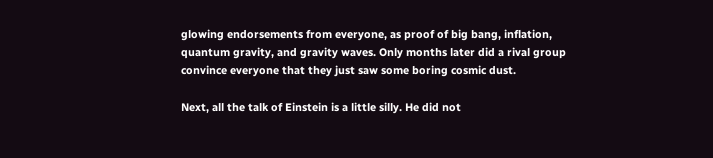glowing endorsements from everyone, as proof of big bang, inflation, quantum gravity, and gravity waves. Only months later did a rival group convince everyone that they just saw some boring cosmic dust.

Next, all the talk of Einstein is a little silly. He did not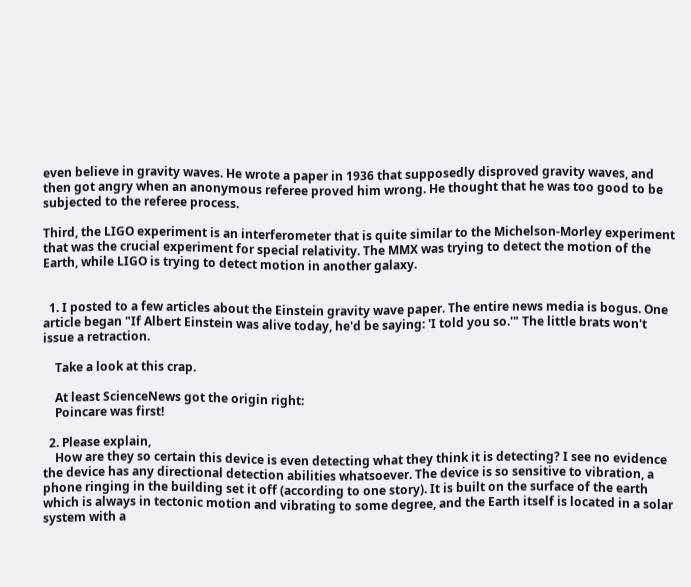even believe in gravity waves. He wrote a paper in 1936 that supposedly disproved gravity waves, and then got angry when an anonymous referee proved him wrong. He thought that he was too good to be subjected to the referee process.

Third, the LIGO experiment is an interferometer that is quite similar to the Michelson-Morley experiment that was the crucial experiment for special relativity. The MMX was trying to detect the motion of the Earth, while LIGO is trying to detect motion in another galaxy.


  1. I posted to a few articles about the Einstein gravity wave paper. The entire news media is bogus. One article began "If Albert Einstein was alive today, he'd be saying: 'I told you so.'" The little brats won't issue a retraction.

    Take a look at this crap.

    At least ScienceNews got the origin right:
    Poincare was first!

  2. Please explain,
    How are they so certain this device is even detecting what they think it is detecting? I see no evidence the device has any directional detection abilities whatsoever. The device is so sensitive to vibration, a phone ringing in the building set it off (according to one story). It is built on the surface of the earth which is always in tectonic motion and vibrating to some degree, and the Earth itself is located in a solar system with a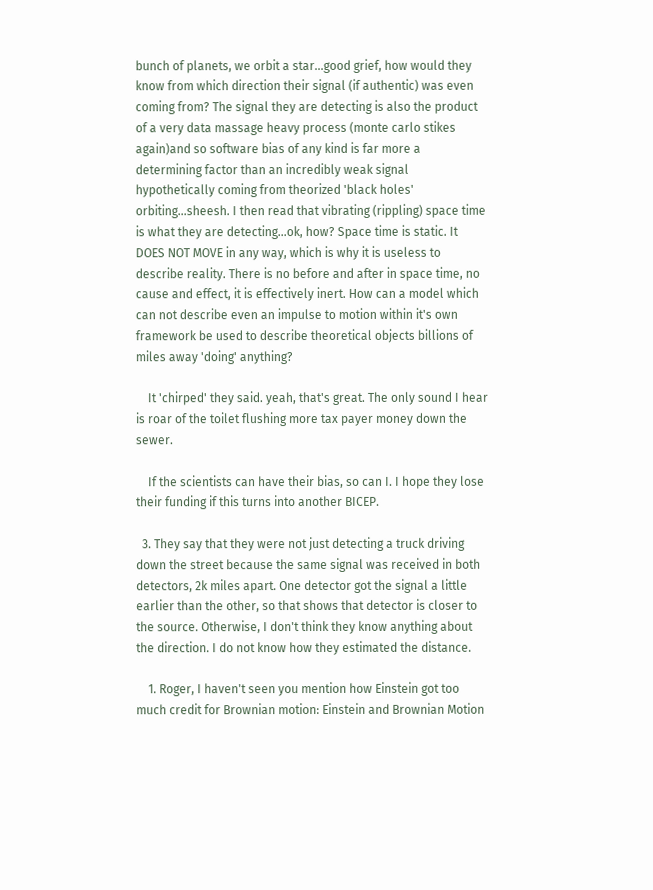bunch of planets, we orbit a star...good grief, how would they know from which direction their signal (if authentic) was even coming from? The signal they are detecting is also the product of a very data massage heavy process (monte carlo stikes again)and so software bias of any kind is far more a determining factor than an incredibly weak signal hypothetically coming from theorized 'black holes' orbiting...sheesh. I then read that vibrating (rippling) space time is what they are detecting...ok, how? Space time is static. It DOES NOT MOVE in any way, which is why it is useless to describe reality. There is no before and after in space time, no cause and effect, it is effectively inert. How can a model which can not describe even an impulse to motion within it's own framework be used to describe theoretical objects billions of miles away 'doing' anything?

    It 'chirped' they said. yeah, that's great. The only sound I hear is roar of the toilet flushing more tax payer money down the sewer.

    If the scientists can have their bias, so can I. I hope they lose their funding if this turns into another BICEP.

  3. They say that they were not just detecting a truck driving down the street because the same signal was received in both detectors, 2k miles apart. One detector got the signal a little earlier than the other, so that shows that detector is closer to the source. Otherwise, I don't think they know anything about the direction. I do not know how they estimated the distance.

    1. Roger, I haven't seen you mention how Einstein got too much credit for Brownian motion: Einstein and Brownian Motion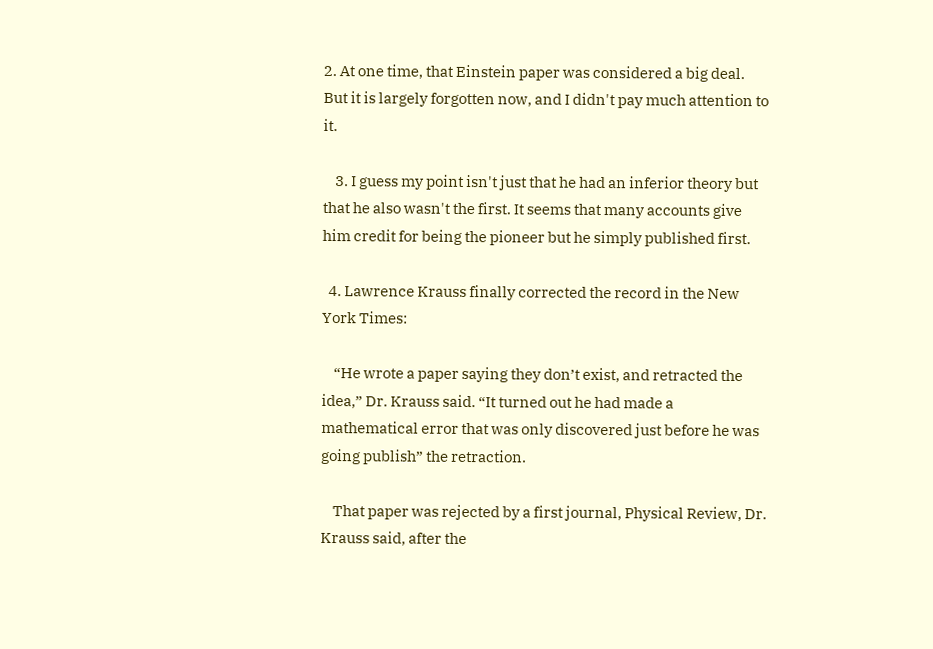2. At one time, that Einstein paper was considered a big deal. But it is largely forgotten now, and I didn't pay much attention to it.

    3. I guess my point isn't just that he had an inferior theory but that he also wasn't the first. It seems that many accounts give him credit for being the pioneer but he simply published first.

  4. Lawrence Krauss finally corrected the record in the New York Times:

    “He wrote a paper saying they don’t exist, and retracted the idea,” Dr. Krauss said. “It turned out he had made a mathematical error that was only discovered just before he was going publish” the retraction.

    That paper was rejected by a first journal, Physical Review, Dr. Krauss said, after the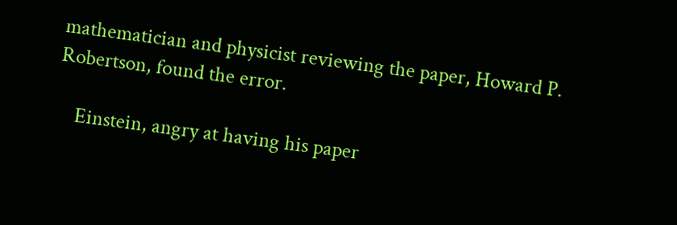mathematician and physicist reviewing the paper, Howard P. Robertson, found the error.

    Einstein, angry at having his paper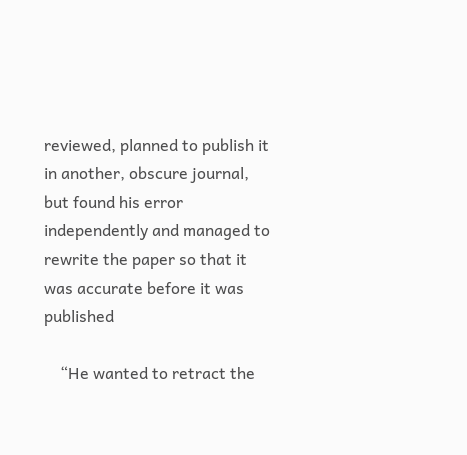reviewed, planned to publish it in another, obscure journal, but found his error independently and managed to rewrite the paper so that it was accurate before it was published

    “He wanted to retract the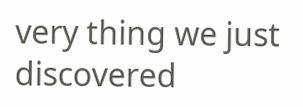very thing we just discovered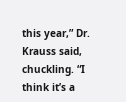this year,” Dr. Krauss said, chuckling. “I think it’s a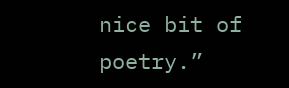nice bit of poetry.”